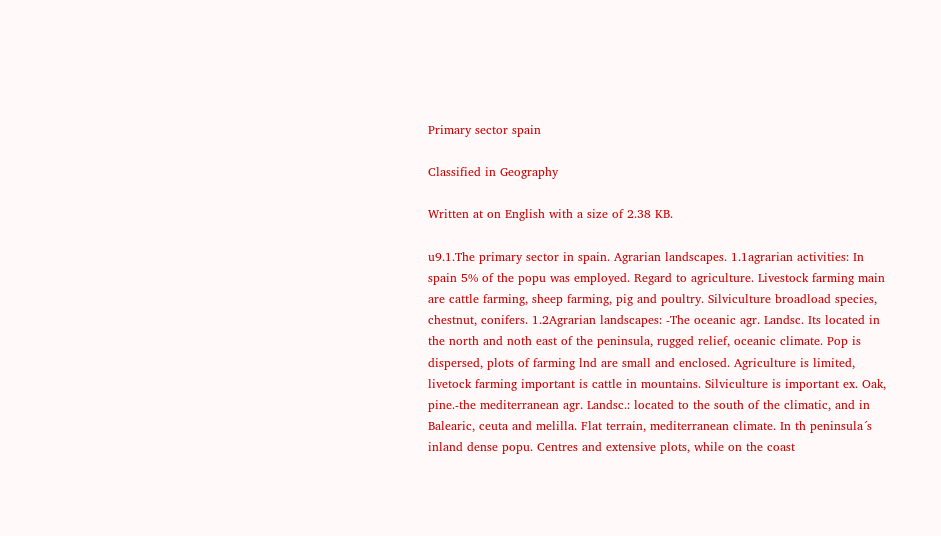Primary sector spain

Classified in Geography

Written at on English with a size of 2.38 KB.

u9.1.The primary sector in spain. Agrarian landscapes. 1.1agrarian activities: In spain 5% of the popu was employed. Regard to agriculture. Livestock farming main are cattle farming, sheep farming, pig and poultry. Silviculture broadload species, chestnut, conifers. 1.2Agrarian landscapes: -The oceanic agr. Landsc. Its located in the north and noth east of the peninsula, rugged relief, oceanic climate. Pop is dispersed, plots of farming lnd are small and enclosed. Agriculture is limited, livetock farming important is cattle in mountains. Silviculture is important ex. Oak, pine.-the mediterranean agr. Landsc.: located to the south of the climatic, and in Balearic, ceuta and melilla. Flat terrain, mediterranean climate. In th peninsula´s inland dense popu. Centres and extensive plots, while on the coast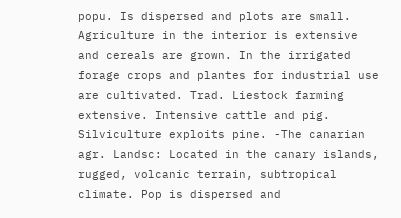popu. Is dispersed and plots are small. Agriculture in the interior is extensive and cereals are grown. In the irrigated forage crops and plantes for industrial use are cultivated. Trad. Liestock farming extensive. Intensive cattle and pig. Silviculture exploits pine. -The canarian agr. Landsc: Located in the canary islands, rugged, volcanic terrain, subtropical climate. Pop is dispersed and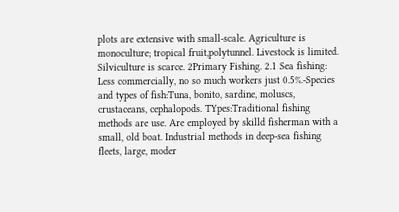plots are extensive with small-scale. Agriculture is monoculture; tropical fruit,polytunnel. Livestock is limited. Silviculture is scarce. 2Primary Fishing. 2.1 Sea fishing: Less commercially, no so much workers just 0.5%.-Species and types of fish:Tuna, bonito, sardine, moluscs, crustaceans, cephalopods. TYpes:Traditional fishing methods are use. Are employed by skilld fisherman with a small, old boat. Industrial methods in deep-sea fishing fleets, large, moder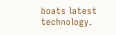boats latest technology.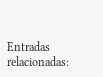Entradas relacionadas: